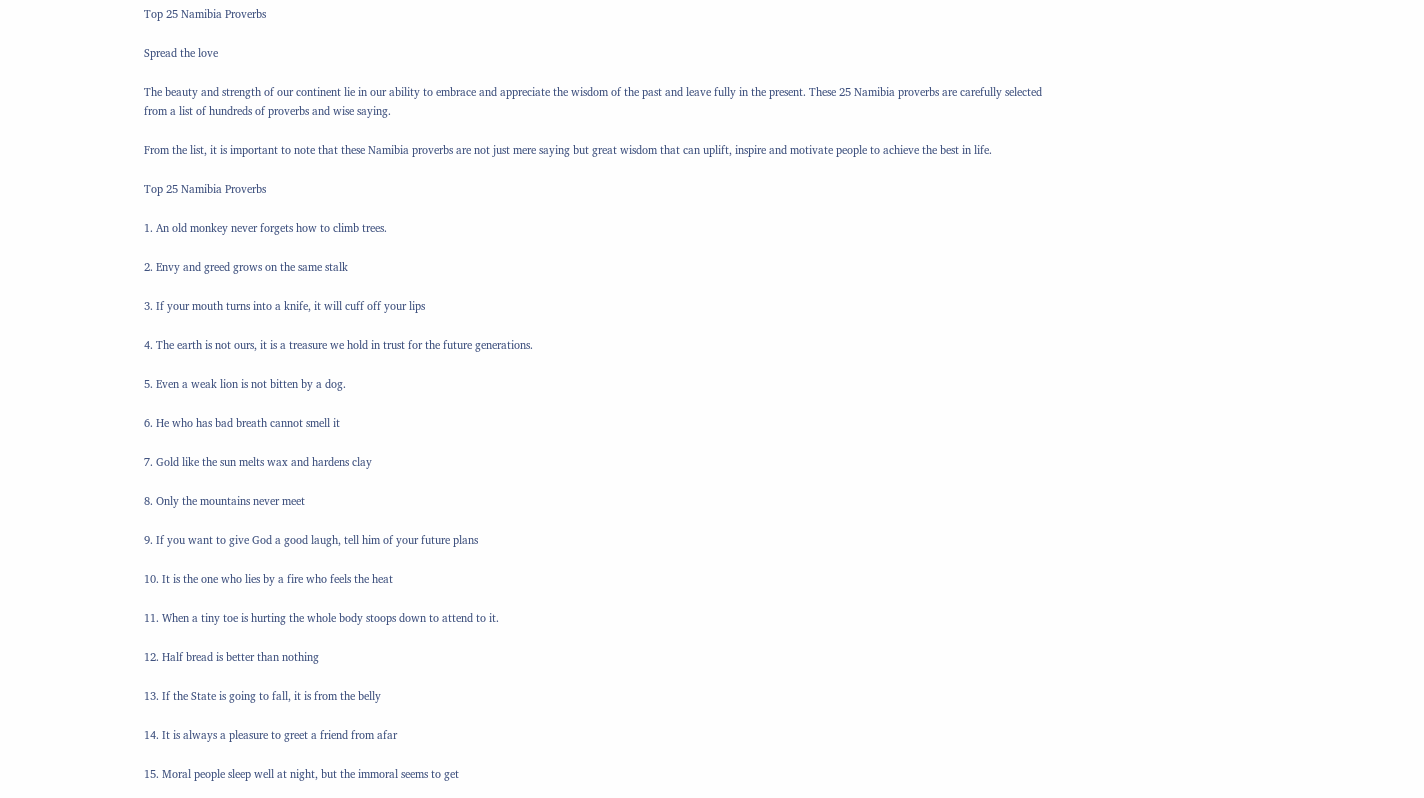Top 25 Namibia Proverbs

Spread the love

The beauty and strength of our continent lie in our ability to embrace and appreciate the wisdom of the past and leave fully in the present. These 25 Namibia proverbs are carefully selected from a list of hundreds of proverbs and wise saying.

From the list, it is important to note that these Namibia proverbs are not just mere saying but great wisdom that can uplift, inspire and motivate people to achieve the best in life.

Top 25 Namibia Proverbs

1. An old monkey never forgets how to climb trees.

2. Envy and greed grows on the same stalk

3. If your mouth turns into a knife, it will cuff off your lips

4. The earth is not ours, it is a treasure we hold in trust for the future generations.

5. Even a weak lion is not bitten by a dog.

6. He who has bad breath cannot smell it

7. Gold like the sun melts wax and hardens clay

8. Only the mountains never meet

9. If you want to give God a good laugh, tell him of your future plans

10. It is the one who lies by a fire who feels the heat

11. When a tiny toe is hurting the whole body stoops down to attend to it.

12. Half bread is better than nothing

13. If the State is going to fall, it is from the belly

14. It is always a pleasure to greet a friend from afar

15. Moral people sleep well at night, but the immoral seems to get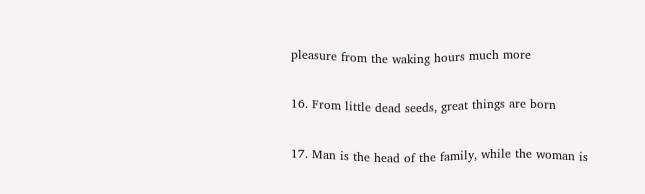pleasure from the waking hours much more

16. From little dead seeds, great things are born

17. Man is the head of the family, while the woman is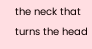the neck that turns the head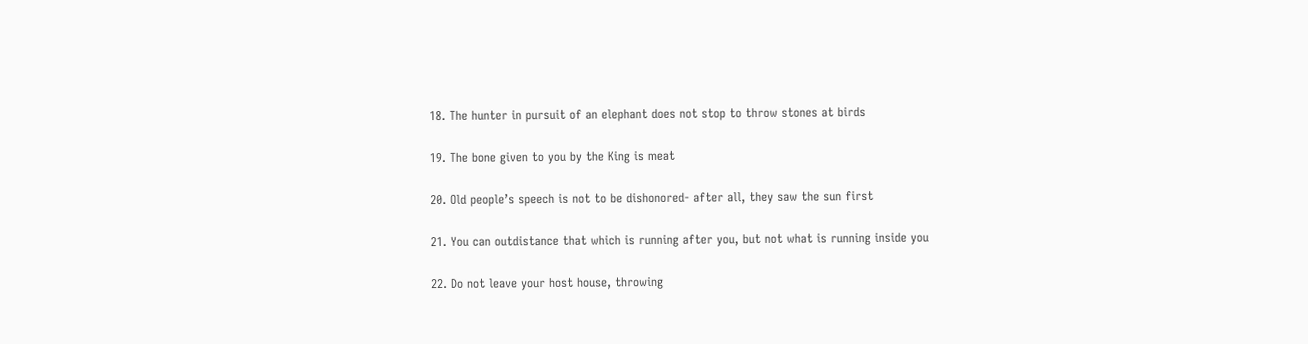18. The hunter in pursuit of an elephant does not stop to throw stones at birds

19. The bone given to you by the King is meat

20. Old people’s speech is not to be dishonored- after all, they saw the sun first

21. You can outdistance that which is running after you, but not what is running inside you

22. Do not leave your host house, throwing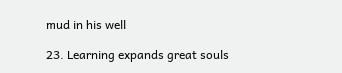mud in his well

23. Learning expands great souls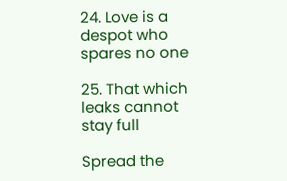24. Love is a despot who spares no one

25. That which leaks cannot stay full

Spread the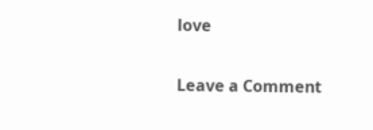love

Leave a Comment